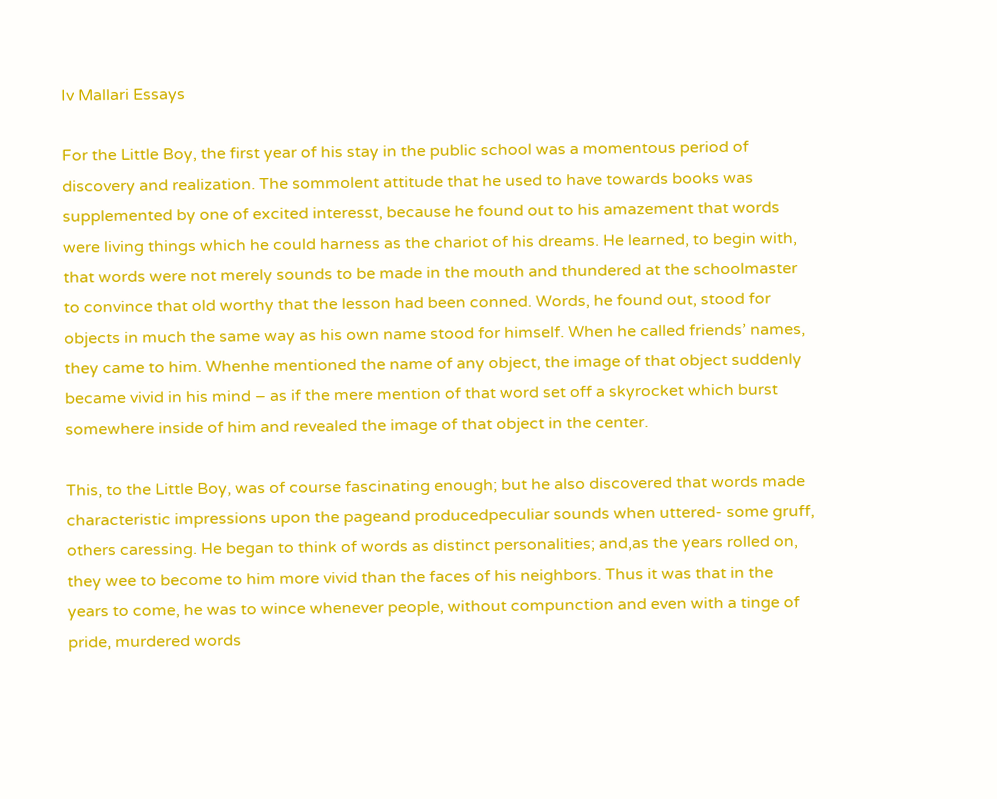Iv Mallari Essays

For the Little Boy, the first year of his stay in the public school was a momentous period of discovery and realization. The sommolent attitude that he used to have towards books was supplemented by one of excited interesst, because he found out to his amazement that words were living things which he could harness as the chariot of his dreams. He learned, to begin with, that words were not merely sounds to be made in the mouth and thundered at the schoolmaster to convince that old worthy that the lesson had been conned. Words, he found out, stood for objects in much the same way as his own name stood for himself. When he called friends’ names, they came to him. Whenhe mentioned the name of any object, the image of that object suddenly became vivid in his mind – as if the mere mention of that word set off a skyrocket which burst somewhere inside of him and revealed the image of that object in the center.

This, to the Little Boy, was of course fascinating enough; but he also discovered that words made characteristic impressions upon the pageand producedpeculiar sounds when uttered- some gruff, others caressing. He began to think of words as distinct personalities; and,as the years rolled on, they wee to become to him more vivid than the faces of his neighbors. Thus it was that in the years to come, he was to wince whenever people, without compunction and even with a tinge of pride, murdered words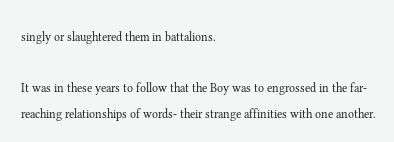singly or slaughtered them in battalions.

It was in these years to follow that the Boy was to engrossed in the far-reaching relationships of words- their strange affinities with one another.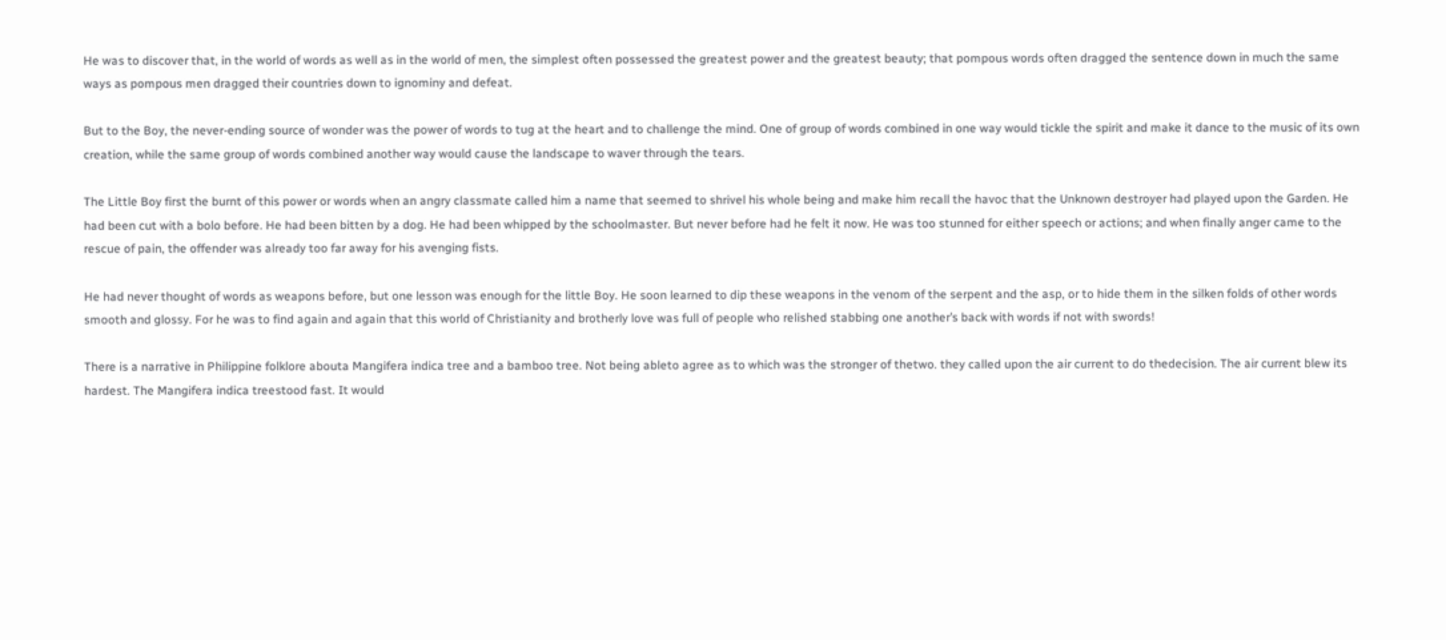He was to discover that, in the world of words as well as in the world of men, the simplest often possessed the greatest power and the greatest beauty; that pompous words often dragged the sentence down in much the same ways as pompous men dragged their countries down to ignominy and defeat.

But to the Boy, the never-ending source of wonder was the power of words to tug at the heart and to challenge the mind. One of group of words combined in one way would tickle the spirit and make it dance to the music of its own creation, while the same group of words combined another way would cause the landscape to waver through the tears.

The Little Boy first the burnt of this power or words when an angry classmate called him a name that seemed to shrivel his whole being and make him recall the havoc that the Unknown destroyer had played upon the Garden. He had been cut with a bolo before. He had been bitten by a dog. He had been whipped by the schoolmaster. But never before had he felt it now. He was too stunned for either speech or actions; and when finally anger came to the rescue of pain, the offender was already too far away for his avenging fists.

He had never thought of words as weapons before, but one lesson was enough for the little Boy. He soon learned to dip these weapons in the venom of the serpent and the asp, or to hide them in the silken folds of other words smooth and glossy. For he was to find again and again that this world of Christianity and brotherly love was full of people who relished stabbing one another’s back with words if not with swords!

There is a narrative in Philippine folklore abouta Mangifera indica tree and a bamboo tree. Not being ableto agree as to which was the stronger of thetwo. they called upon the air current to do thedecision. The air current blew its hardest. The Mangifera indica treestood fast. It would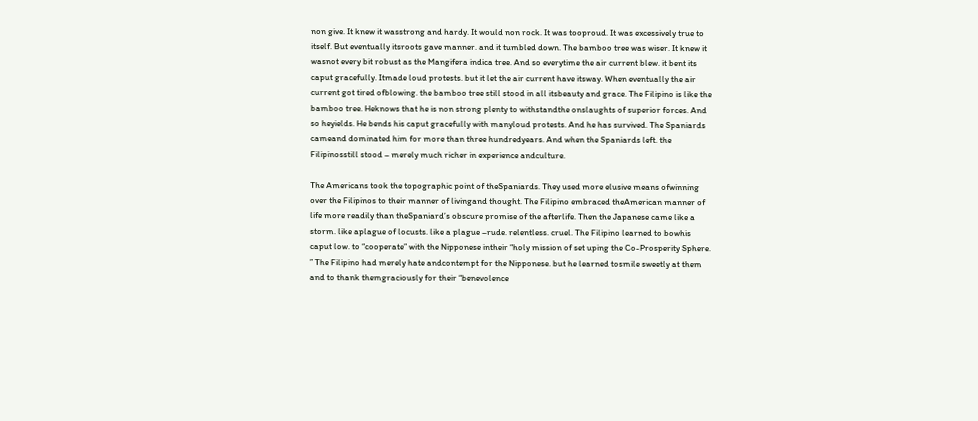non give. It knew it wasstrong and hardy. It would non rock. It was tooproud. It was excessively true to itself. But eventually itsroots gave manner. and it tumbled down. The bamboo tree was wiser. It knew it wasnot every bit robust as the Mangifera indica tree. And so everytime the air current blew. it bent its caput gracefully. Itmade loud protests. but it let the air current have itsway. When eventually the air current got tired ofblowing. the bamboo tree still stood in all itsbeauty and grace. The Filipino is like the bamboo tree. Heknows that he is non strong plenty to withstandthe onslaughts of superior forces. And so heyields. He bends his caput gracefully with manyloud protests. And he has survived. The Spaniards cameand dominated him for more than three hundredyears. And when the Spaniards left. the Filipinosstill stood – merely much richer in experience andculture.

The Americans took the topographic point of theSpaniards. They used more elusive means ofwinning over the Filipinos to their manner of livingand thought. The Filipino embraced theAmerican manner of life more readily than theSpaniard’s obscure promise of the afterlife. Then the Japanese came like a storm. like aplague of locusts. like a plague –rude. relentless. cruel. The Filipino learned to bowhis caput low. to “cooperate” with the Nipponese intheir “holy mission of set uping the Co-Prosperity Sphere. ” The Filipino had merely hate andcontempt for the Nipponese. but he learned tosmile sweetly at them and to thank themgraciously for their “benevolence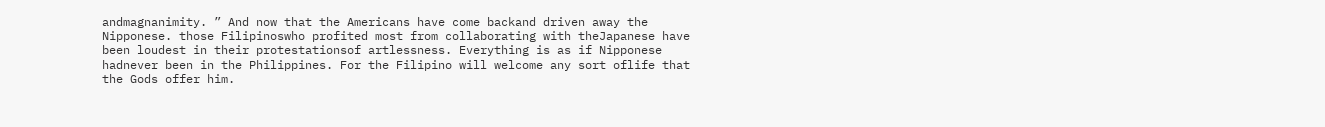andmagnanimity. ” And now that the Americans have come backand driven away the Nipponese. those Filipinoswho profited most from collaborating with theJapanese have been loudest in their protestationsof artlessness. Everything is as if Nipponese hadnever been in the Philippines. For the Filipino will welcome any sort oflife that the Gods offer him.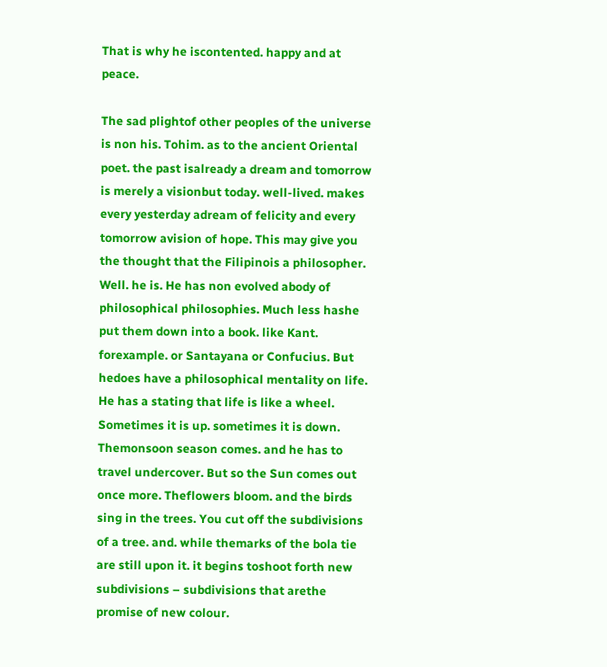That is why he iscontented. happy and at peace.

The sad plightof other peoples of the universe is non his. Tohim. as to the ancient Oriental poet. the past isalready a dream and tomorrow is merely a visionbut today. well-lived. makes every yesterday adream of felicity and every tomorrow avision of hope. This may give you the thought that the Filipinois a philosopher. Well. he is. He has non evolved abody of philosophical philosophies. Much less hashe put them down into a book. like Kant. forexample. or Santayana or Confucius. But hedoes have a philosophical mentality on life. He has a stating that life is like a wheel. Sometimes it is up. sometimes it is down. Themonsoon season comes. and he has to travel undercover. But so the Sun comes out once more. Theflowers bloom. and the birds sing in the trees. You cut off the subdivisions of a tree. and. while themarks of the bola tie are still upon it. it begins toshoot forth new subdivisions – subdivisions that arethe promise of new colour.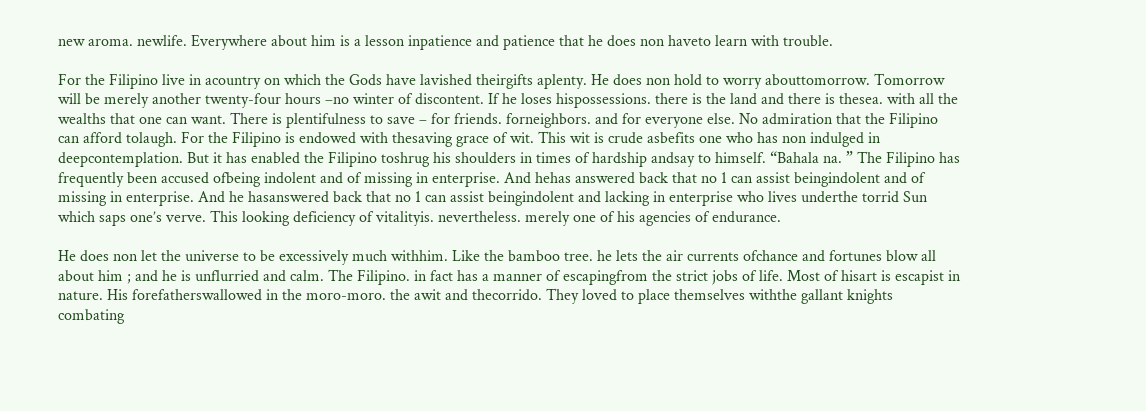new aroma. newlife. Everywhere about him is a lesson inpatience and patience that he does non haveto learn with trouble.

For the Filipino live in acountry on which the Gods have lavished theirgifts aplenty. He does non hold to worry abouttomorrow. Tomorrow will be merely another twenty-four hours –no winter of discontent. If he loses hispossessions. there is the land and there is thesea. with all the wealths that one can want. There is plentifulness to save – for friends. forneighbors. and for everyone else. No admiration that the Filipino can afford tolaugh. For the Filipino is endowed with thesaving grace of wit. This wit is crude asbefits one who has non indulged in deepcontemplation. But it has enabled the Filipino toshrug his shoulders in times of hardship andsay to himself. “Bahala na. ” The Filipino has frequently been accused ofbeing indolent and of missing in enterprise. And hehas answered back that no 1 can assist beingindolent and of missing in enterprise. And he hasanswered back that no 1 can assist beingindolent and lacking in enterprise who lives underthe torrid Sun which saps one’s verve. This looking deficiency of vitalityis. nevertheless. merely one of his agencies of endurance.

He does non let the universe to be excessively much withhim. Like the bamboo tree. he lets the air currents ofchance and fortunes blow all about him ; and he is unflurried and calm. The Filipino. in fact has a manner of escapingfrom the strict jobs of life. Most of hisart is escapist in nature. His forefatherswallowed in the moro-moro. the awit and thecorrido. They loved to place themselves withthe gallant knights combating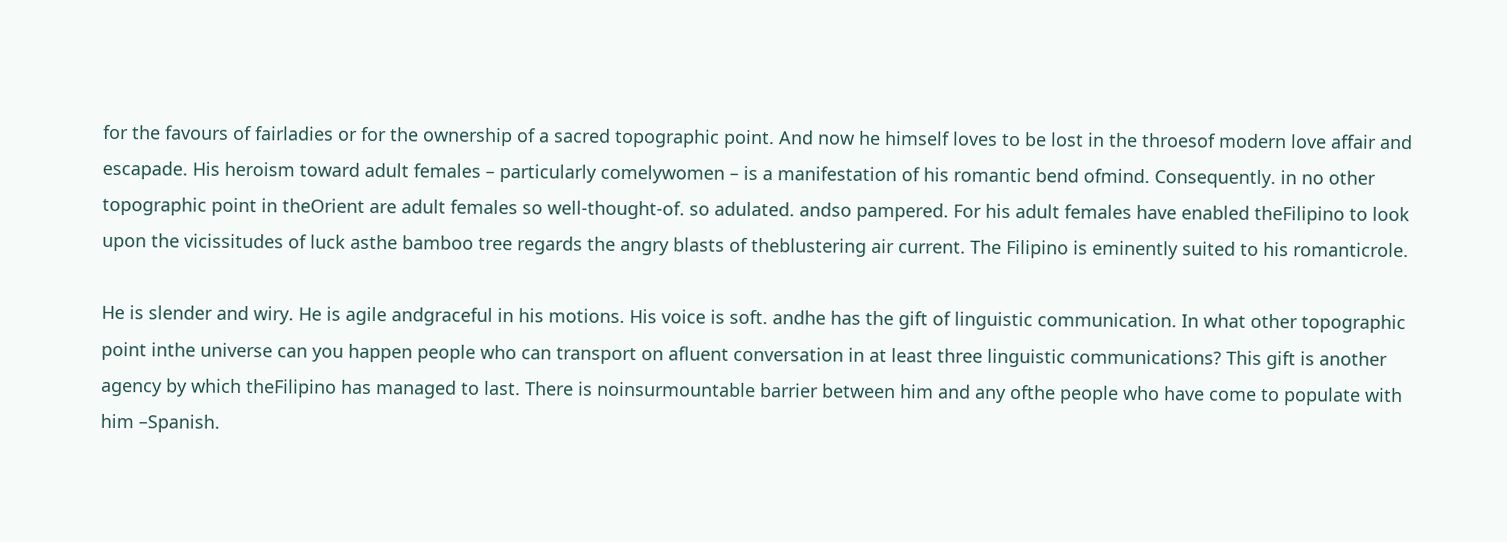for the favours of fairladies or for the ownership of a sacred topographic point. And now he himself loves to be lost in the throesof modern love affair and escapade. His heroism toward adult females – particularly comelywomen – is a manifestation of his romantic bend ofmind. Consequently. in no other topographic point in theOrient are adult females so well-thought-of. so adulated. andso pampered. For his adult females have enabled theFilipino to look upon the vicissitudes of luck asthe bamboo tree regards the angry blasts of theblustering air current. The Filipino is eminently suited to his romanticrole.

He is slender and wiry. He is agile andgraceful in his motions. His voice is soft. andhe has the gift of linguistic communication. In what other topographic point inthe universe can you happen people who can transport on afluent conversation in at least three linguistic communications? This gift is another agency by which theFilipino has managed to last. There is noinsurmountable barrier between him and any ofthe people who have come to populate with him –Spanish.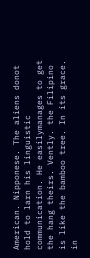American. Nipponese. The aliens donot hold to larn his linguistic communication. He easilymanages to get the hang theirs. Vently. the Filipino is like the bamboo tree. In its grace. in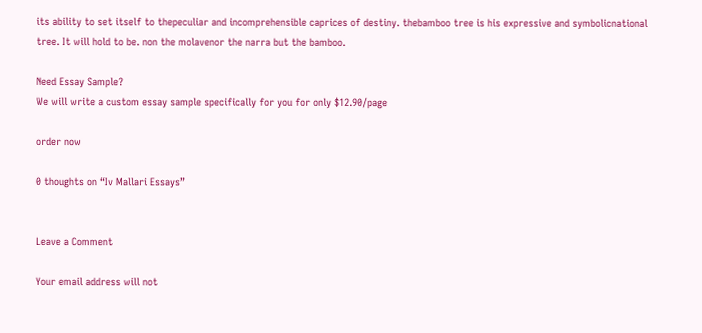its ability to set itself to thepeculiar and incomprehensible caprices of destiny. thebamboo tree is his expressive and symbolicnational tree. It will hold to be. non the molavenor the narra but the bamboo.

Need Essay Sample?
We will write a custom essay sample specifically for you for only $12.90/page

order now

0 thoughts on “Iv Mallari Essays”


Leave a Comment

Your email address will not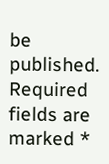be published. Required fields are marked *